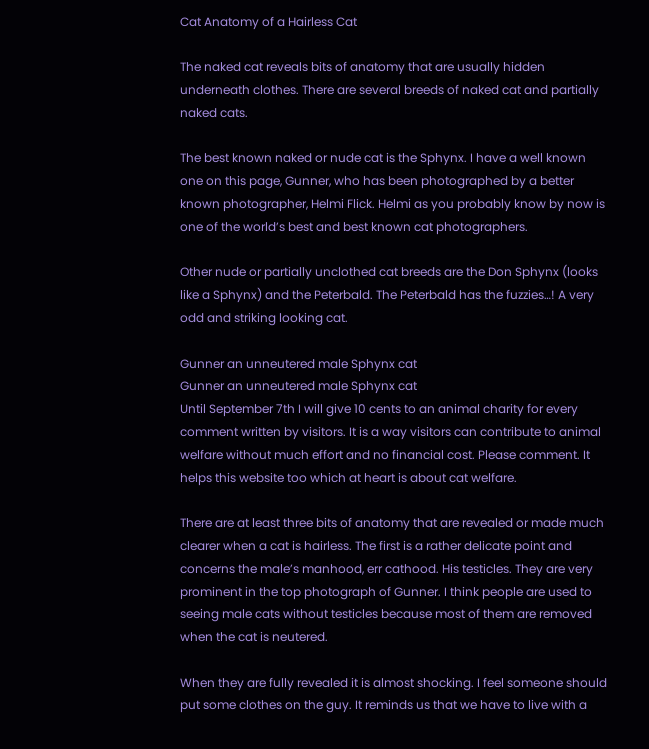Cat Anatomy of a Hairless Cat

The naked cat reveals bits of anatomy that are usually hidden underneath clothes. There are several breeds of naked cat and partially naked cats.

The best known naked or nude cat is the Sphynx. I have a well known one on this page, Gunner, who has been photographed by a better known photographer, Helmi Flick. Helmi as you probably know by now is one of the world’s best and best known cat photographers.

Other nude or partially unclothed cat breeds are the Don Sphynx (looks like a Sphynx) and the Peterbald. The Peterbald has the fuzzies…! A very odd and striking looking cat.

Gunner an unneutered male Sphynx cat
Gunner an unneutered male Sphynx cat
Until September 7th I will give 10 cents to an animal charity for every comment written by visitors. It is a way visitors can contribute to animal welfare without much effort and no financial cost. Please comment. It helps this website too which at heart is about cat welfare.

There are at least three bits of anatomy that are revealed or made much clearer when a cat is hairless. The first is a rather delicate point and concerns the male’s manhood, err cathood. His testicles. They are very prominent in the top photograph of Gunner. I think people are used to seeing male cats without testicles because most of them are removed when the cat is neutered.

When they are fully revealed it is almost shocking. I feel someone should put some clothes on the guy. It reminds us that we have to live with a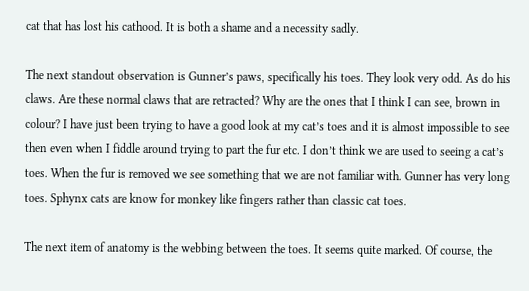cat that has lost his cathood. It is both a shame and a necessity sadly.

The next standout observation is Gunner’s paws, specifically his toes. They look very odd. As do his claws. Are these normal claws that are retracted? Why are the ones that I think I can see, brown in colour? I have just been trying to have a good look at my cat’s toes and it is almost impossible to see then even when I fiddle around trying to part the fur etc. I don’t think we are used to seeing a cat’s toes. When the fur is removed we see something that we are not familiar with. Gunner has very long toes. Sphynx cats are know for monkey like fingers rather than classic cat toes.

The next item of anatomy is the webbing between the toes. It seems quite marked. Of course, the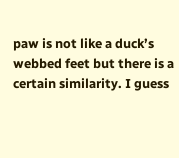paw is not like a duck’s webbed feet but there is a certain similarity. I guess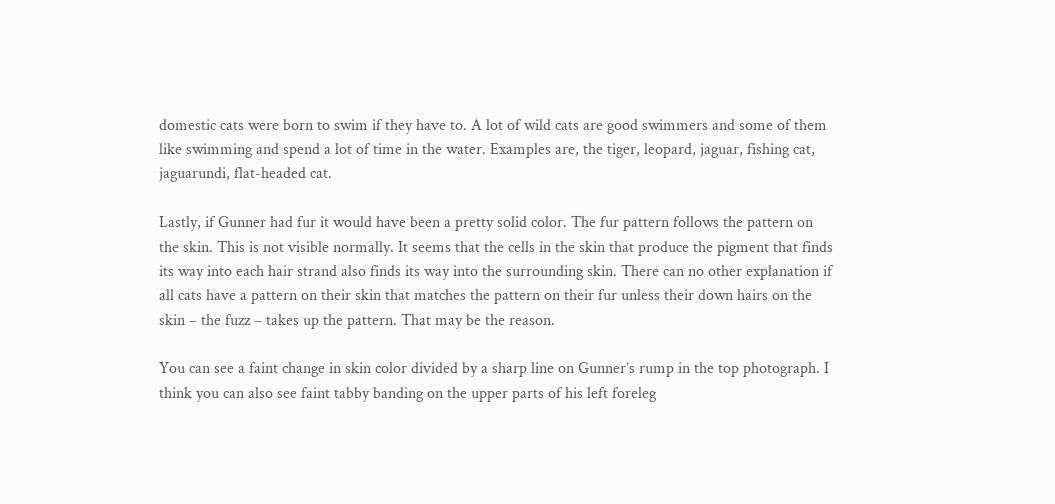domestic cats were born to swim if they have to. A lot of wild cats are good swimmers and some of them like swimming and spend a lot of time in the water. Examples are, the tiger, leopard, jaguar, fishing cat, jaguarundi, flat-headed cat.

Lastly, if Gunner had fur it would have been a pretty solid color. The fur pattern follows the pattern on the skin. This is not visible normally. It seems that the cells in the skin that produce the pigment that finds its way into each hair strand also finds its way into the surrounding skin. There can no other explanation if all cats have a pattern on their skin that matches the pattern on their fur unless their down hairs on the skin – the fuzz – takes up the pattern. That may be the reason.

You can see a faint change in skin color divided by a sharp line on Gunner’s rump in the top photograph. I think you can also see faint tabby banding on the upper parts of his left foreleg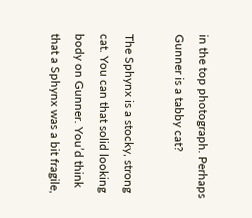in the top photograph. Perhaps Gunner is a tabby cat?

The Sphynx is a stocky, strong cat. You can that solid looking body on Gunner. You’d think that a Sphynx was a bit fragile,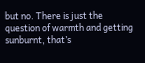but no. There is just the question of warmth and getting sunburnt, that’s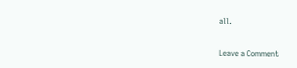all.

Leave a Comment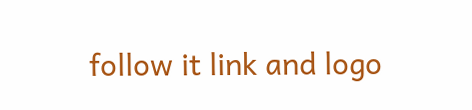follow it link and logo